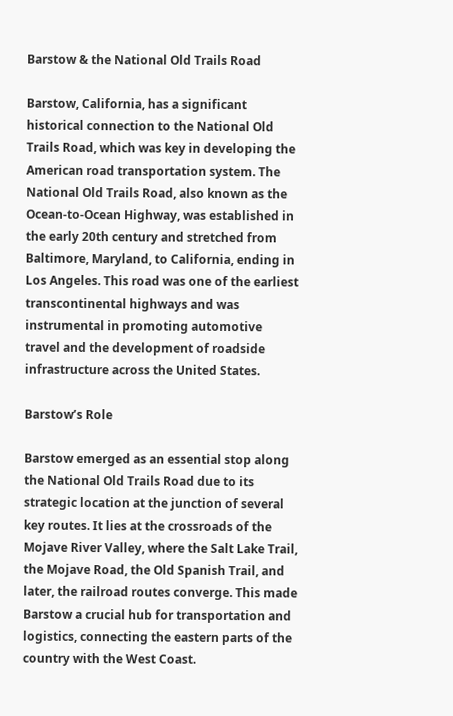Barstow & the National Old Trails Road

Barstow, California, has a significant historical connection to the National Old Trails Road, which was key in developing the American road transportation system. The National Old Trails Road, also known as the Ocean-to-Ocean Highway, was established in the early 20th century and stretched from Baltimore, Maryland, to California, ending in Los Angeles. This road was one of the earliest transcontinental highways and was instrumental in promoting automotive travel and the development of roadside infrastructure across the United States.

Barstow’s Role

Barstow emerged as an essential stop along the National Old Trails Road due to its strategic location at the junction of several key routes. It lies at the crossroads of the Mojave River Valley, where the Salt Lake Trail, the Mojave Road, the Old Spanish Trail, and later, the railroad routes converge. This made Barstow a crucial hub for transportation and logistics, connecting the eastern parts of the country with the West Coast.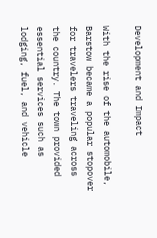Development and Impact

With the rise of the automobile, Barstow became a popular stopover for travelers traveling across the country. The town provided essential services such as lodging, fuel, and vehicle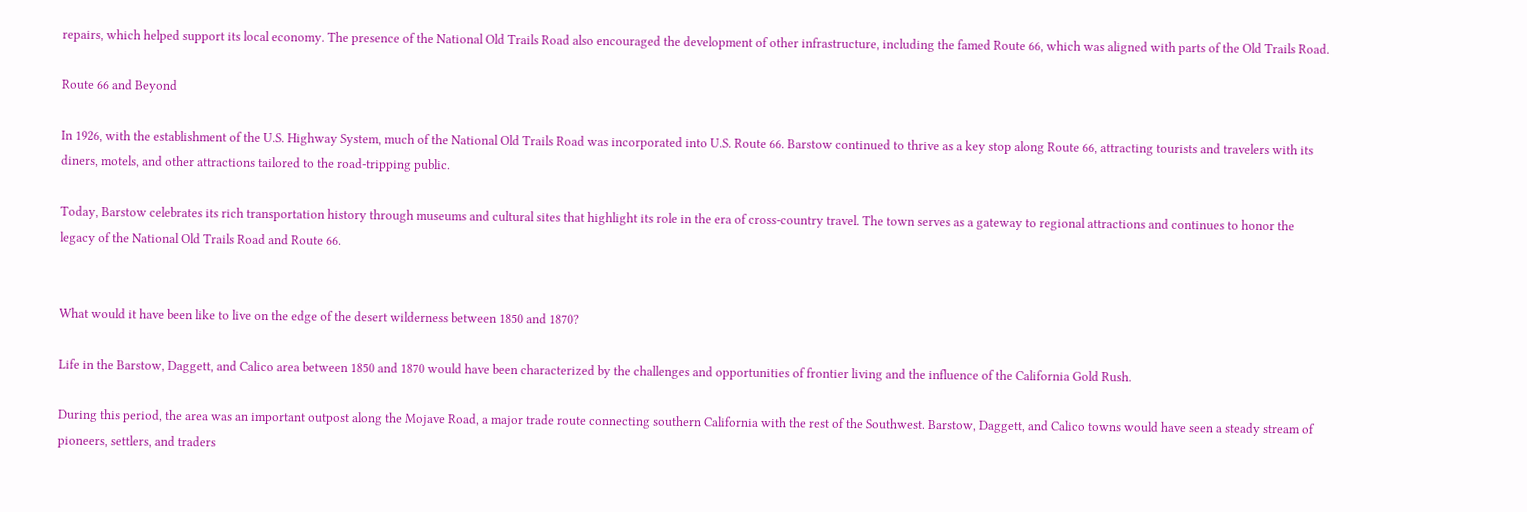repairs, which helped support its local economy. The presence of the National Old Trails Road also encouraged the development of other infrastructure, including the famed Route 66, which was aligned with parts of the Old Trails Road.

Route 66 and Beyond

In 1926, with the establishment of the U.S. Highway System, much of the National Old Trails Road was incorporated into U.S. Route 66. Barstow continued to thrive as a key stop along Route 66, attracting tourists and travelers with its diners, motels, and other attractions tailored to the road-tripping public.

Today, Barstow celebrates its rich transportation history through museums and cultural sites that highlight its role in the era of cross-country travel. The town serves as a gateway to regional attractions and continues to honor the legacy of the National Old Trails Road and Route 66.


What would it have been like to live on the edge of the desert wilderness between 1850 and 1870?

Life in the Barstow, Daggett, and Calico area between 1850 and 1870 would have been characterized by the challenges and opportunities of frontier living and the influence of the California Gold Rush.

During this period, the area was an important outpost along the Mojave Road, a major trade route connecting southern California with the rest of the Southwest. Barstow, Daggett, and Calico towns would have seen a steady stream of pioneers, settlers, and traders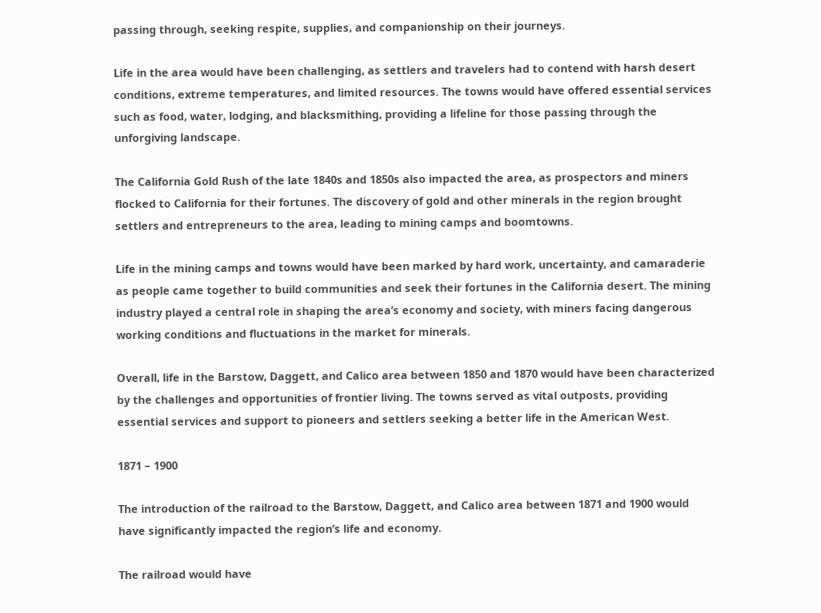passing through, seeking respite, supplies, and companionship on their journeys.

Life in the area would have been challenging, as settlers and travelers had to contend with harsh desert conditions, extreme temperatures, and limited resources. The towns would have offered essential services such as food, water, lodging, and blacksmithing, providing a lifeline for those passing through the unforgiving landscape.

The California Gold Rush of the late 1840s and 1850s also impacted the area, as prospectors and miners flocked to California for their fortunes. The discovery of gold and other minerals in the region brought settlers and entrepreneurs to the area, leading to mining camps and boomtowns.

Life in the mining camps and towns would have been marked by hard work, uncertainty, and camaraderie as people came together to build communities and seek their fortunes in the California desert. The mining industry played a central role in shaping the area’s economy and society, with miners facing dangerous working conditions and fluctuations in the market for minerals.

Overall, life in the Barstow, Daggett, and Calico area between 1850 and 1870 would have been characterized by the challenges and opportunities of frontier living. The towns served as vital outposts, providing essential services and support to pioneers and settlers seeking a better life in the American West.

1871 – 1900

The introduction of the railroad to the Barstow, Daggett, and Calico area between 1871 and 1900 would have significantly impacted the region’s life and economy.

The railroad would have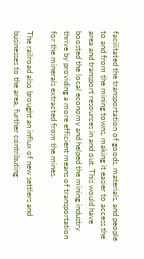facilitated the transportation of goods, materials, and people to and from the mining towns, making it easier to access the area and transport resources in and out. This would have boosted the local economy and helped the mining industry thrive by providing a more efficient means of transportation for the minerals extracted from the mines.

The railroad also brought an influx of new settlers and businesses to the area, further contributing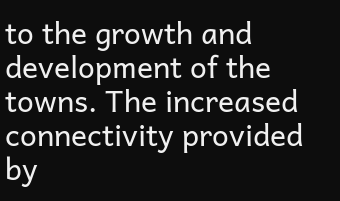to the growth and development of the towns. The increased connectivity provided by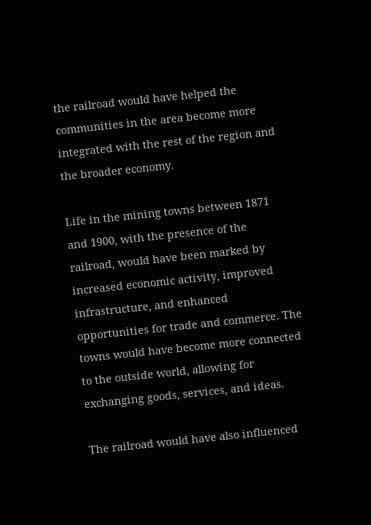the railroad would have helped the communities in the area become more integrated with the rest of the region and the broader economy.

Life in the mining towns between 1871 and 1900, with the presence of the railroad, would have been marked by increased economic activity, improved infrastructure, and enhanced opportunities for trade and commerce. The towns would have become more connected to the outside world, allowing for exchanging goods, services, and ideas.

The railroad would have also influenced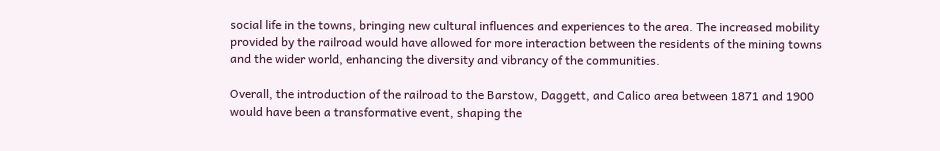social life in the towns, bringing new cultural influences and experiences to the area. The increased mobility provided by the railroad would have allowed for more interaction between the residents of the mining towns and the wider world, enhancing the diversity and vibrancy of the communities.

Overall, the introduction of the railroad to the Barstow, Daggett, and Calico area between 1871 and 1900 would have been a transformative event, shaping the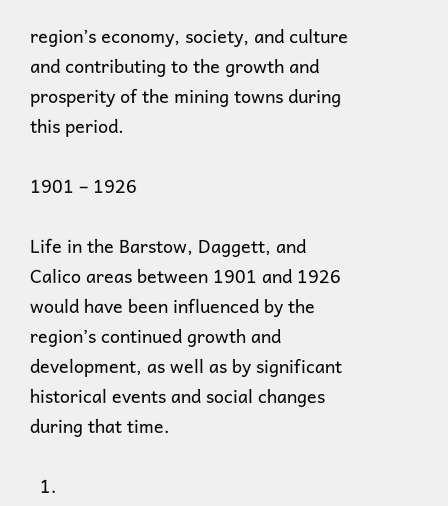region’s economy, society, and culture and contributing to the growth and prosperity of the mining towns during this period.

1901 – 1926

Life in the Barstow, Daggett, and Calico areas between 1901 and 1926 would have been influenced by the region’s continued growth and development, as well as by significant historical events and social changes during that time.

  1.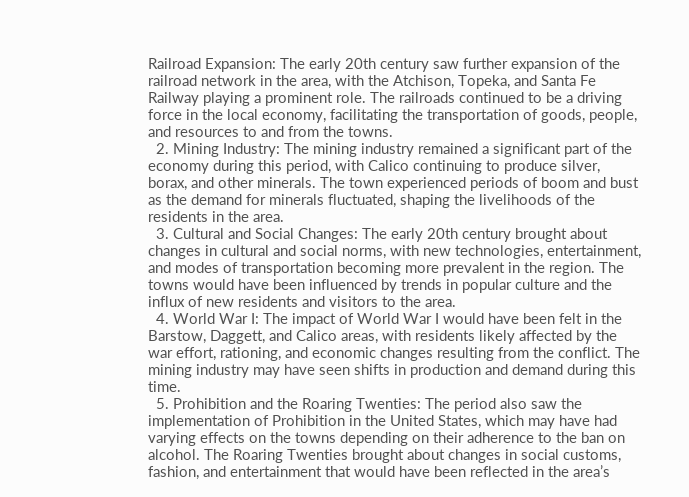Railroad Expansion: The early 20th century saw further expansion of the railroad network in the area, with the Atchison, Topeka, and Santa Fe Railway playing a prominent role. The railroads continued to be a driving force in the local economy, facilitating the transportation of goods, people, and resources to and from the towns.
  2. Mining Industry: The mining industry remained a significant part of the economy during this period, with Calico continuing to produce silver, borax, and other minerals. The town experienced periods of boom and bust as the demand for minerals fluctuated, shaping the livelihoods of the residents in the area.
  3. Cultural and Social Changes: The early 20th century brought about changes in cultural and social norms, with new technologies, entertainment, and modes of transportation becoming more prevalent in the region. The towns would have been influenced by trends in popular culture and the influx of new residents and visitors to the area.
  4. World War I: The impact of World War I would have been felt in the Barstow, Daggett, and Calico areas, with residents likely affected by the war effort, rationing, and economic changes resulting from the conflict. The mining industry may have seen shifts in production and demand during this time.
  5. Prohibition and the Roaring Twenties: The period also saw the implementation of Prohibition in the United States, which may have had varying effects on the towns depending on their adherence to the ban on alcohol. The Roaring Twenties brought about changes in social customs, fashion, and entertainment that would have been reflected in the area’s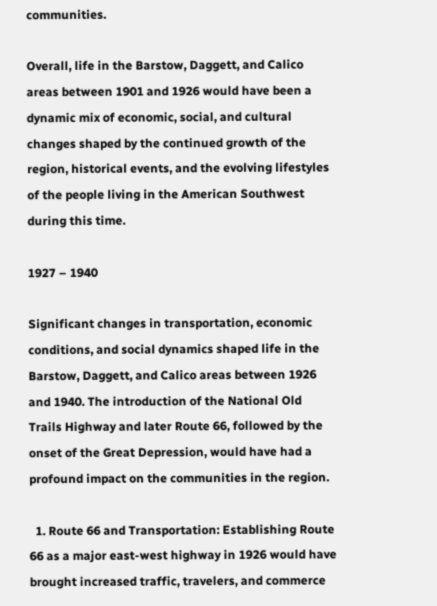communities.

Overall, life in the Barstow, Daggett, and Calico areas between 1901 and 1926 would have been a dynamic mix of economic, social, and cultural changes shaped by the continued growth of the region, historical events, and the evolving lifestyles of the people living in the American Southwest during this time.

1927 – 1940

Significant changes in transportation, economic conditions, and social dynamics shaped life in the Barstow, Daggett, and Calico areas between 1926 and 1940. The introduction of the National Old Trails Highway and later Route 66, followed by the onset of the Great Depression, would have had a profound impact on the communities in the region.

  1. Route 66 and Transportation: Establishing Route 66 as a major east-west highway in 1926 would have brought increased traffic, travelers, and commerce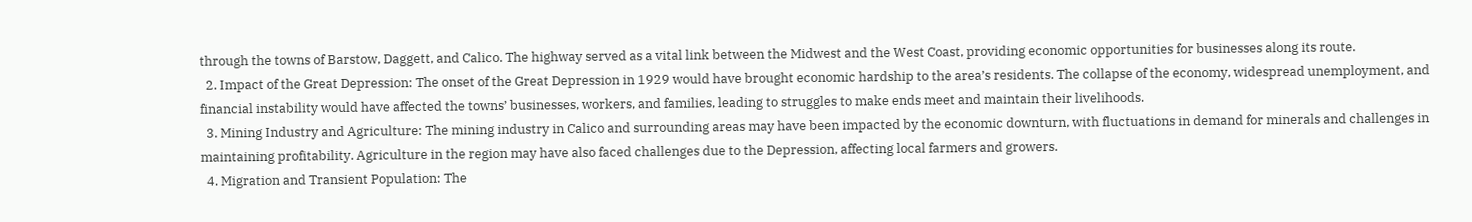through the towns of Barstow, Daggett, and Calico. The highway served as a vital link between the Midwest and the West Coast, providing economic opportunities for businesses along its route.
  2. Impact of the Great Depression: The onset of the Great Depression in 1929 would have brought economic hardship to the area’s residents. The collapse of the economy, widespread unemployment, and financial instability would have affected the towns’ businesses, workers, and families, leading to struggles to make ends meet and maintain their livelihoods.
  3. Mining Industry and Agriculture: The mining industry in Calico and surrounding areas may have been impacted by the economic downturn, with fluctuations in demand for minerals and challenges in maintaining profitability. Agriculture in the region may have also faced challenges due to the Depression, affecting local farmers and growers.
  4. Migration and Transient Population: The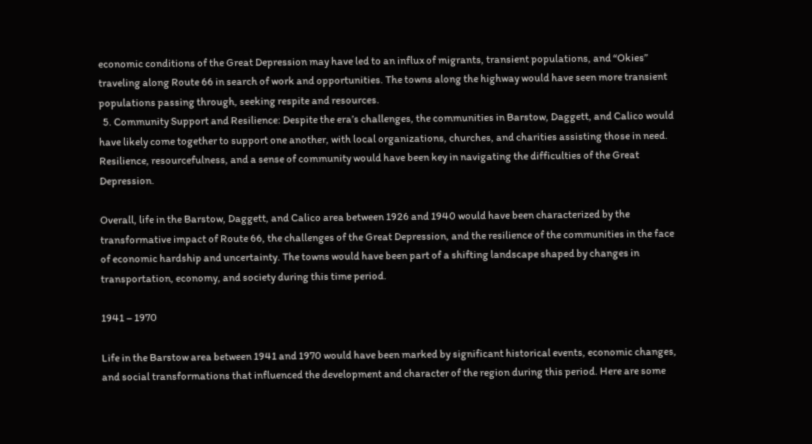economic conditions of the Great Depression may have led to an influx of migrants, transient populations, and “Okies” traveling along Route 66 in search of work and opportunities. The towns along the highway would have seen more transient populations passing through, seeking respite and resources.
  5. Community Support and Resilience: Despite the era’s challenges, the communities in Barstow, Daggett, and Calico would have likely come together to support one another, with local organizations, churches, and charities assisting those in need. Resilience, resourcefulness, and a sense of community would have been key in navigating the difficulties of the Great Depression.

Overall, life in the Barstow, Daggett, and Calico area between 1926 and 1940 would have been characterized by the transformative impact of Route 66, the challenges of the Great Depression, and the resilience of the communities in the face of economic hardship and uncertainty. The towns would have been part of a shifting landscape shaped by changes in transportation, economy, and society during this time period.

1941 – 1970

Life in the Barstow area between 1941 and 1970 would have been marked by significant historical events, economic changes, and social transformations that influenced the development and character of the region during this period. Here are some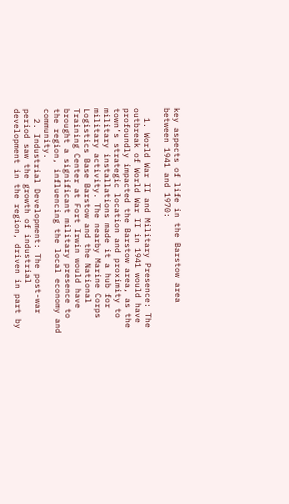key aspects of life in the Barstow area between 1941 and 1970:

  1. World War II and Military Presence: The outbreak of World War II in 1941 would have profoundly impacted the Barstow area, as the town’s strategic location and proximity to military installations made it a hub for military activity. The nearby Marine Corps Logistics Base Barstow and the National Training Center at Fort Irwin would have brought a significant military presence to the region, influencing the local economy and community.
  2. Industrial Development: The post-war period saw the growth of industrial development in the region, driven in part by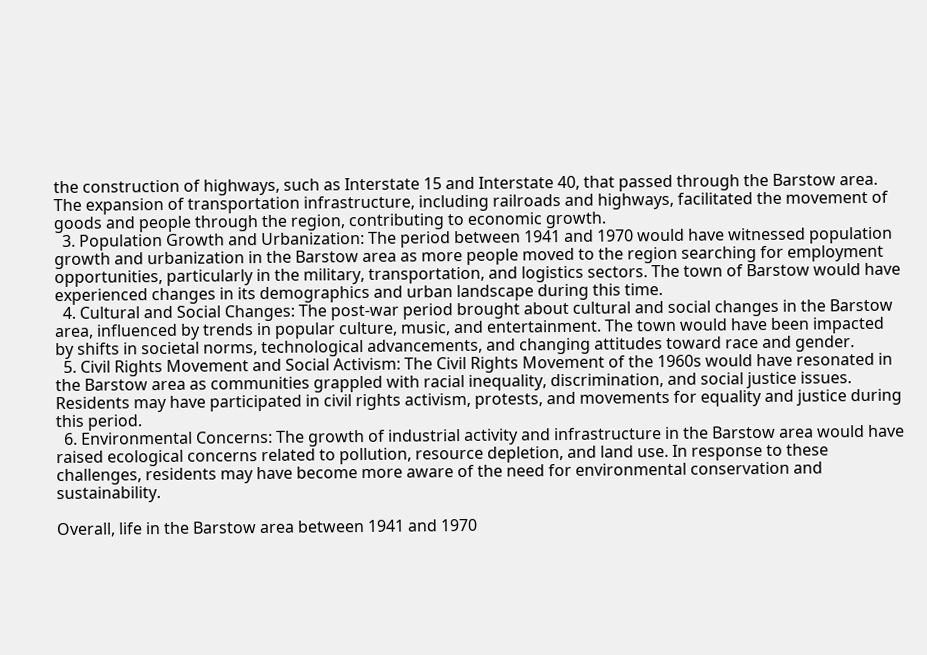the construction of highways, such as Interstate 15 and Interstate 40, that passed through the Barstow area. The expansion of transportation infrastructure, including railroads and highways, facilitated the movement of goods and people through the region, contributing to economic growth.
  3. Population Growth and Urbanization: The period between 1941 and 1970 would have witnessed population growth and urbanization in the Barstow area as more people moved to the region searching for employment opportunities, particularly in the military, transportation, and logistics sectors. The town of Barstow would have experienced changes in its demographics and urban landscape during this time.
  4. Cultural and Social Changes: The post-war period brought about cultural and social changes in the Barstow area, influenced by trends in popular culture, music, and entertainment. The town would have been impacted by shifts in societal norms, technological advancements, and changing attitudes toward race and gender.
  5. Civil Rights Movement and Social Activism: The Civil Rights Movement of the 1960s would have resonated in the Barstow area as communities grappled with racial inequality, discrimination, and social justice issues. Residents may have participated in civil rights activism, protests, and movements for equality and justice during this period.
  6. Environmental Concerns: The growth of industrial activity and infrastructure in the Barstow area would have raised ecological concerns related to pollution, resource depletion, and land use. In response to these challenges, residents may have become more aware of the need for environmental conservation and sustainability.

Overall, life in the Barstow area between 1941 and 1970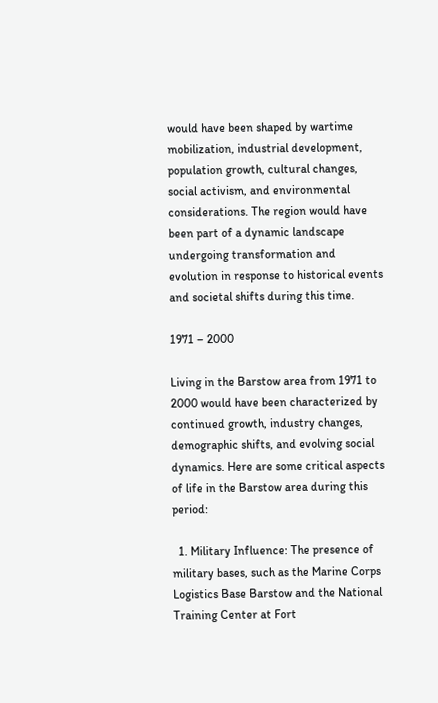would have been shaped by wartime mobilization, industrial development, population growth, cultural changes, social activism, and environmental considerations. The region would have been part of a dynamic landscape undergoing transformation and evolution in response to historical events and societal shifts during this time.

1971 – 2000

Living in the Barstow area from 1971 to 2000 would have been characterized by continued growth, industry changes, demographic shifts, and evolving social dynamics. Here are some critical aspects of life in the Barstow area during this period:

  1. Military Influence: The presence of military bases, such as the Marine Corps Logistics Base Barstow and the National Training Center at Fort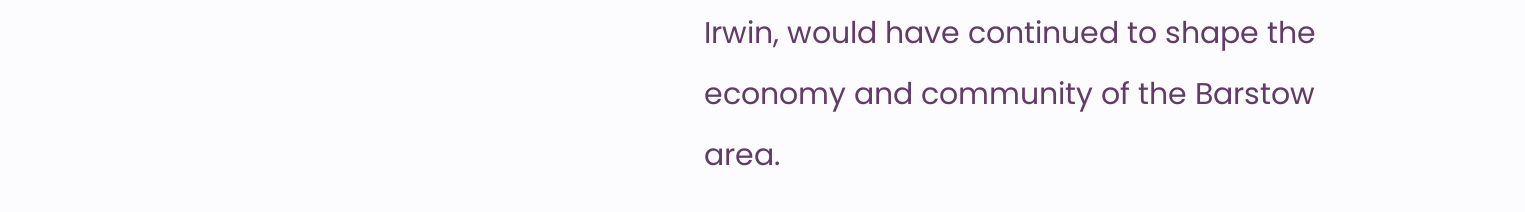Irwin, would have continued to shape the economy and community of the Barstow area.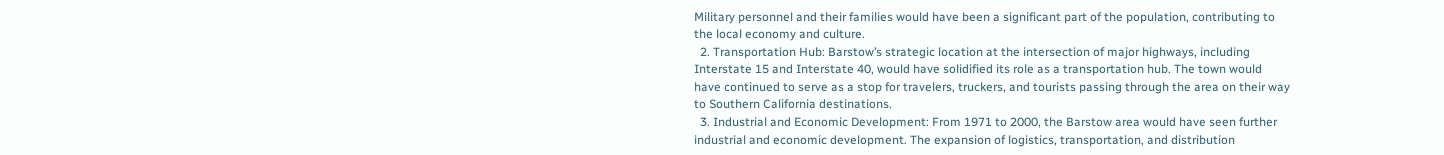Military personnel and their families would have been a significant part of the population, contributing to the local economy and culture.
  2. Transportation Hub: Barstow’s strategic location at the intersection of major highways, including Interstate 15 and Interstate 40, would have solidified its role as a transportation hub. The town would have continued to serve as a stop for travelers, truckers, and tourists passing through the area on their way to Southern California destinations.
  3. Industrial and Economic Development: From 1971 to 2000, the Barstow area would have seen further industrial and economic development. The expansion of logistics, transportation, and distribution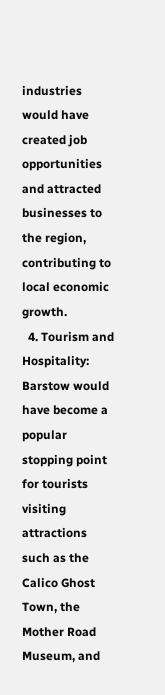industries would have created job opportunities and attracted businesses to the region, contributing to local economic growth.
  4. Tourism and Hospitality: Barstow would have become a popular stopping point for tourists visiting attractions such as the Calico Ghost Town, the Mother Road Museum, and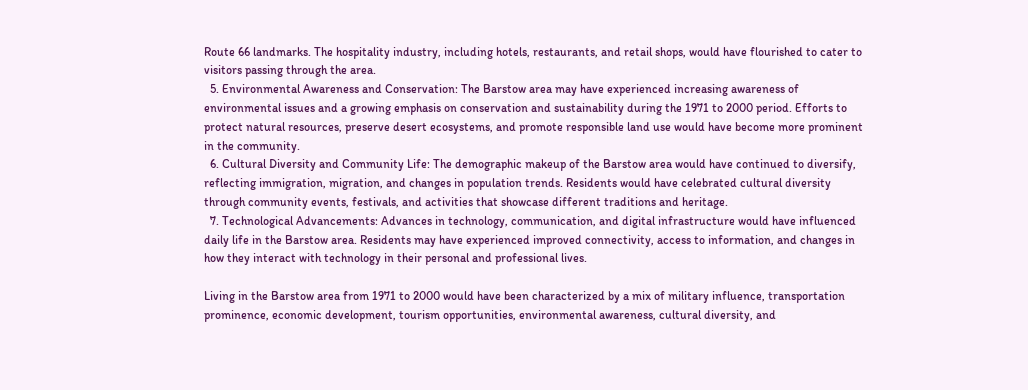Route 66 landmarks. The hospitality industry, including hotels, restaurants, and retail shops, would have flourished to cater to visitors passing through the area.
  5. Environmental Awareness and Conservation: The Barstow area may have experienced increasing awareness of environmental issues and a growing emphasis on conservation and sustainability during the 1971 to 2000 period. Efforts to protect natural resources, preserve desert ecosystems, and promote responsible land use would have become more prominent in the community.
  6. Cultural Diversity and Community Life: The demographic makeup of the Barstow area would have continued to diversify, reflecting immigration, migration, and changes in population trends. Residents would have celebrated cultural diversity through community events, festivals, and activities that showcase different traditions and heritage.
  7. Technological Advancements: Advances in technology, communication, and digital infrastructure would have influenced daily life in the Barstow area. Residents may have experienced improved connectivity, access to information, and changes in how they interact with technology in their personal and professional lives.

Living in the Barstow area from 1971 to 2000 would have been characterized by a mix of military influence, transportation prominence, economic development, tourism opportunities, environmental awareness, cultural diversity, and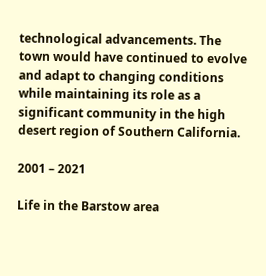technological advancements. The town would have continued to evolve and adapt to changing conditions while maintaining its role as a significant community in the high desert region of Southern California.

2001 – 2021

Life in the Barstow area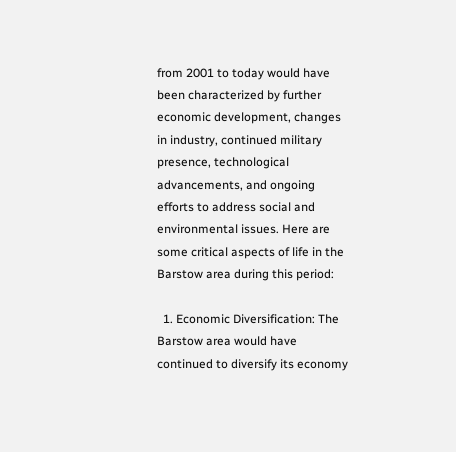from 2001 to today would have been characterized by further economic development, changes in industry, continued military presence, technological advancements, and ongoing efforts to address social and environmental issues. Here are some critical aspects of life in the Barstow area during this period:

  1. Economic Diversification: The Barstow area would have continued to diversify its economy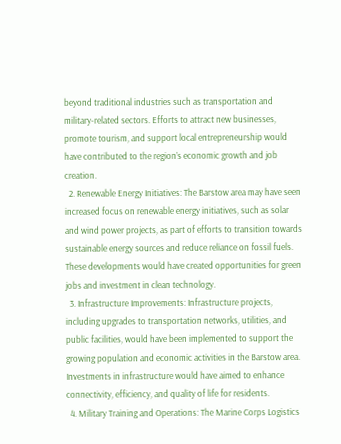beyond traditional industries such as transportation and military-related sectors. Efforts to attract new businesses, promote tourism, and support local entrepreneurship would have contributed to the region’s economic growth and job creation.
  2. Renewable Energy Initiatives: The Barstow area may have seen increased focus on renewable energy initiatives, such as solar and wind power projects, as part of efforts to transition towards sustainable energy sources and reduce reliance on fossil fuels. These developments would have created opportunities for green jobs and investment in clean technology.
  3. Infrastructure Improvements: Infrastructure projects, including upgrades to transportation networks, utilities, and public facilities, would have been implemented to support the growing population and economic activities in the Barstow area. Investments in infrastructure would have aimed to enhance connectivity, efficiency, and quality of life for residents.
  4. Military Training and Operations: The Marine Corps Logistics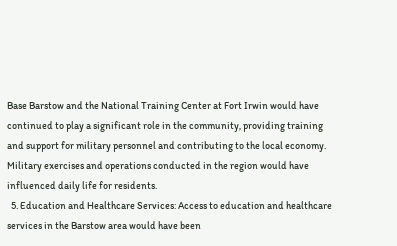Base Barstow and the National Training Center at Fort Irwin would have continued to play a significant role in the community, providing training and support for military personnel and contributing to the local economy. Military exercises and operations conducted in the region would have influenced daily life for residents.
  5. Education and Healthcare Services: Access to education and healthcare services in the Barstow area would have been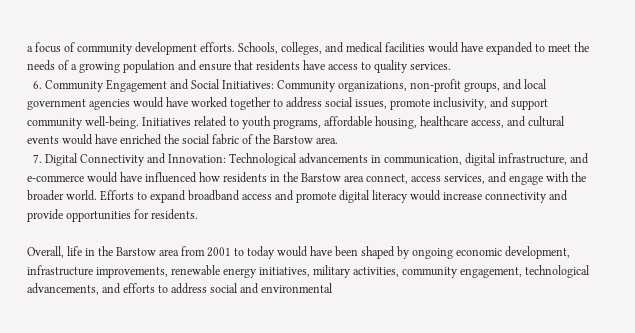a focus of community development efforts. Schools, colleges, and medical facilities would have expanded to meet the needs of a growing population and ensure that residents have access to quality services.
  6. Community Engagement and Social Initiatives: Community organizations, non-profit groups, and local government agencies would have worked together to address social issues, promote inclusivity, and support community well-being. Initiatives related to youth programs, affordable housing, healthcare access, and cultural events would have enriched the social fabric of the Barstow area.
  7. Digital Connectivity and Innovation: Technological advancements in communication, digital infrastructure, and e-commerce would have influenced how residents in the Barstow area connect, access services, and engage with the broader world. Efforts to expand broadband access and promote digital literacy would increase connectivity and provide opportunities for residents.

Overall, life in the Barstow area from 2001 to today would have been shaped by ongoing economic development, infrastructure improvements, renewable energy initiatives, military activities, community engagement, technological advancements, and efforts to address social and environmental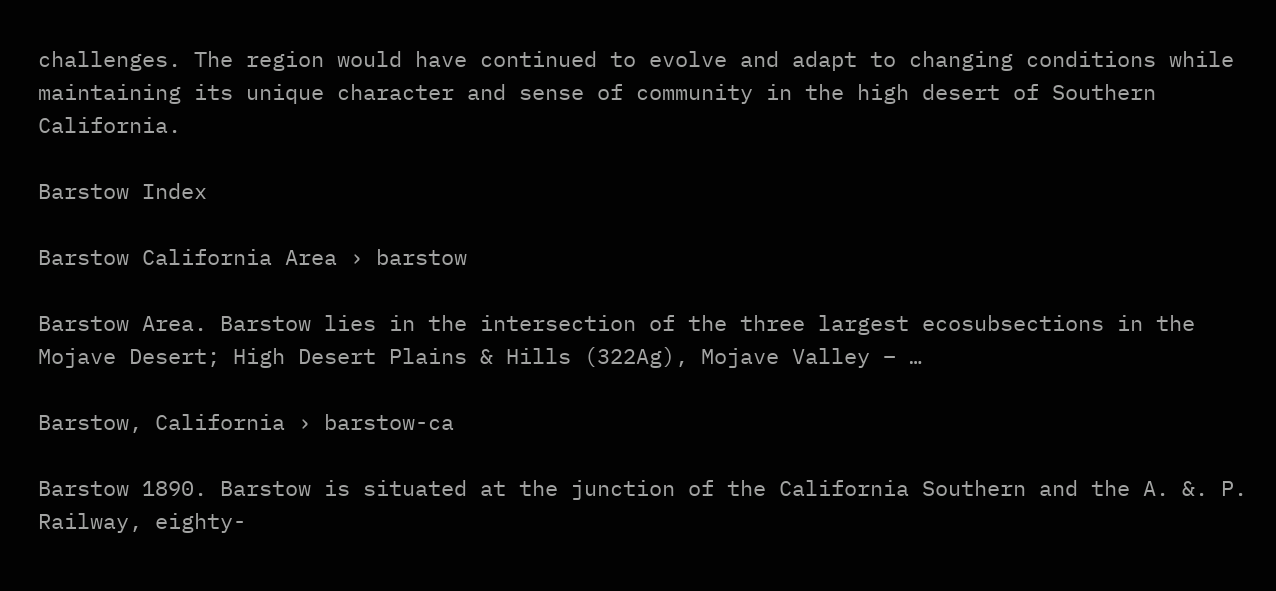challenges. The region would have continued to evolve and adapt to changing conditions while maintaining its unique character and sense of community in the high desert of Southern California.

Barstow Index

Barstow California Area › barstow

Barstow Area. Barstow lies in the intersection of the three largest ecosubsections in the Mojave Desert; High Desert Plains & Hills (322Ag), Mojave Valley – …

Barstow, California › barstow-ca

Barstow 1890. Barstow is situated at the junction of the California Southern and the A. &. P. Railway, eighty-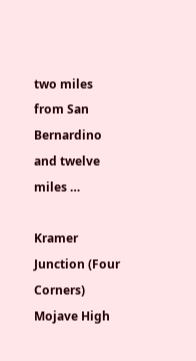two miles from San Bernardino and twelve miles …

Kramer Junction (Four Corners) Mojave High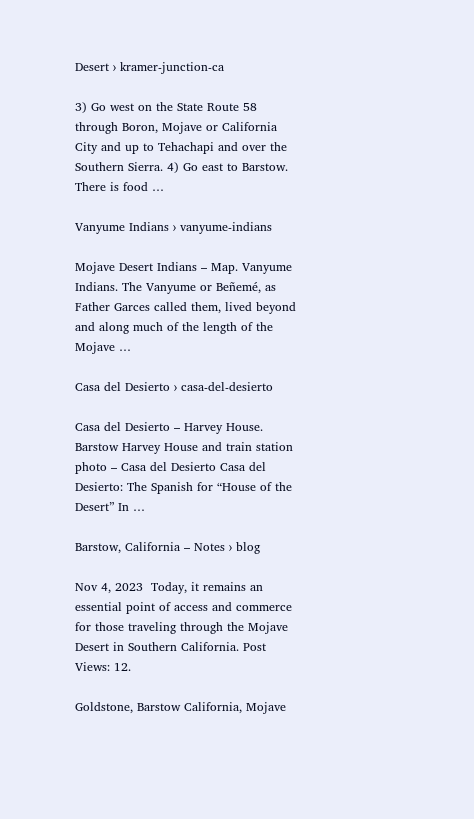Desert › kramer-junction-ca

3) Go west on the State Route 58 through Boron, Mojave or California City and up to Tehachapi and over the Southern Sierra. 4) Go east to Barstow. There is food …

Vanyume Indians › vanyume-indians

Mojave Desert Indians – Map. Vanyume Indians. The Vanyume or Beñemé, as Father Garces called them, lived beyond and along much of the length of the Mojave …

Casa del Desierto › casa-del-desierto

Casa del Desierto – Harvey House. Barstow Harvey House and train station photo – Casa del Desierto Casa del Desierto: The Spanish for “House of the Desert” In …

Barstow, California – Notes › blog

Nov 4, 2023  Today, it remains an essential point of access and commerce for those traveling through the Mojave Desert in Southern California. Post Views: 12.

Goldstone, Barstow California, Mojave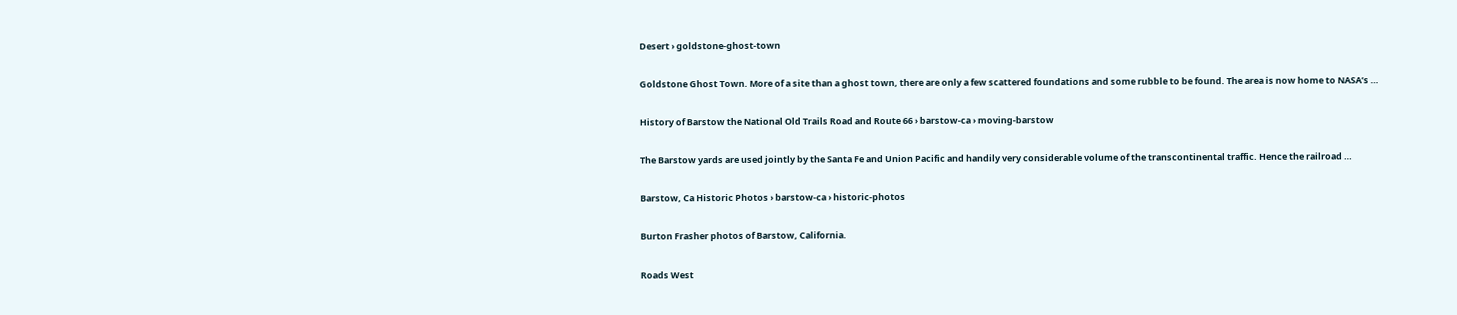Desert › goldstone-ghost-town

Goldstone Ghost Town. More of a site than a ghost town, there are only a few scattered foundations and some rubble to be found. The area is now home to NASA’s …

History of Barstow the National Old Trails Road and Route 66 › barstow-ca › moving-barstow

The Barstow yards are used jointly by the Santa Fe and Union Pacific and handily very considerable volume of the transcontinental traffic. Hence the railroad …

Barstow, Ca Historic Photos › barstow-ca › historic-photos

Burton Frasher photos of Barstow, California.

Roads West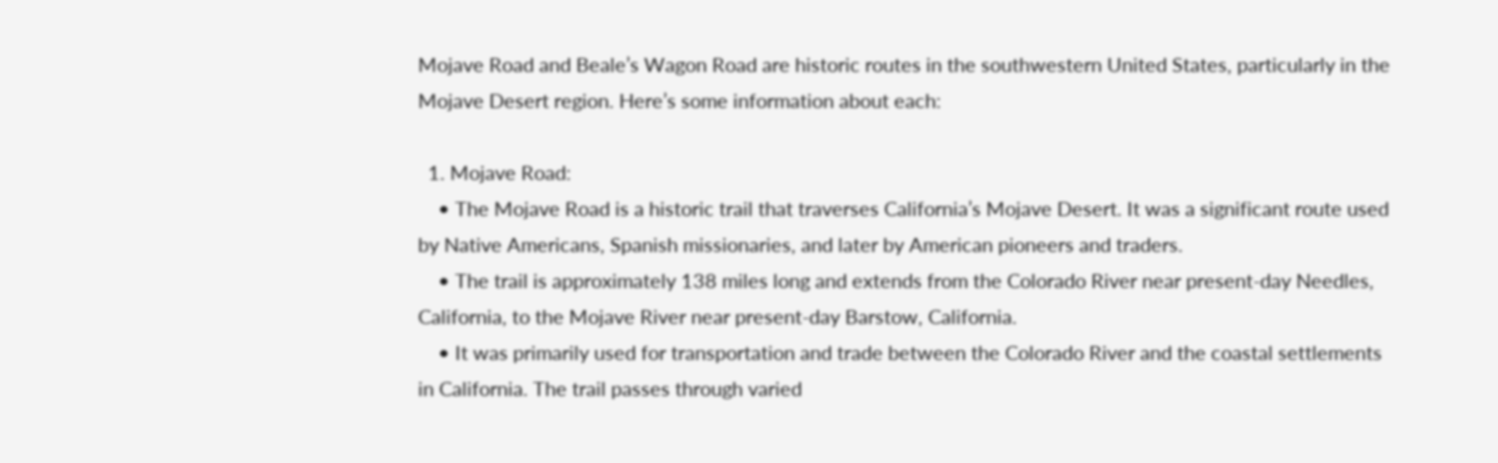Mojave Road and Beale’s Wagon Road are historic routes in the southwestern United States, particularly in the Mojave Desert region. Here’s some information about each:

  1. Mojave Road:
    • The Mojave Road is a historic trail that traverses California’s Mojave Desert. It was a significant route used by Native Americans, Spanish missionaries, and later by American pioneers and traders.
    • The trail is approximately 138 miles long and extends from the Colorado River near present-day Needles, California, to the Mojave River near present-day Barstow, California.
    • It was primarily used for transportation and trade between the Colorado River and the coastal settlements in California. The trail passes through varied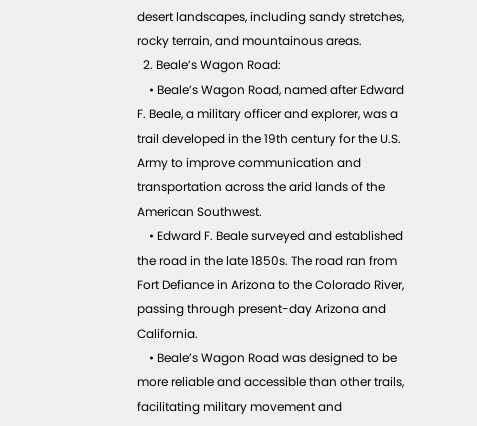desert landscapes, including sandy stretches, rocky terrain, and mountainous areas.
  2. Beale’s Wagon Road:
    • Beale’s Wagon Road, named after Edward F. Beale, a military officer and explorer, was a trail developed in the 19th century for the U.S. Army to improve communication and transportation across the arid lands of the American Southwest.
    • Edward F. Beale surveyed and established the road in the late 1850s. The road ran from Fort Defiance in Arizona to the Colorado River, passing through present-day Arizona and California.
    • Beale’s Wagon Road was designed to be more reliable and accessible than other trails, facilitating military movement and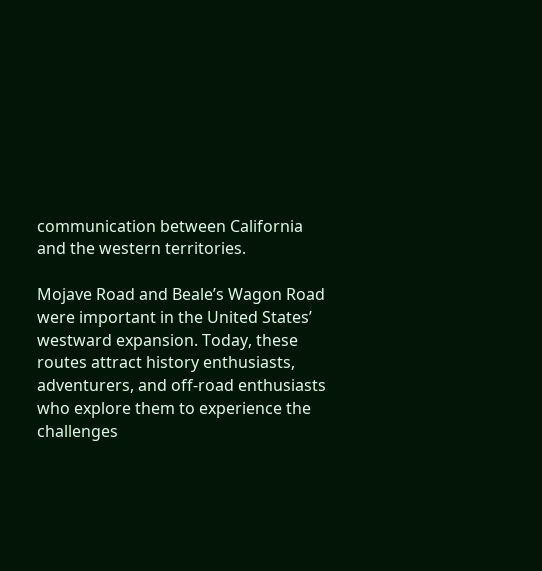communication between California and the western territories.

Mojave Road and Beale’s Wagon Road were important in the United States’ westward expansion. Today, these routes attract history enthusiasts, adventurers, and off-road enthusiasts who explore them to experience the challenges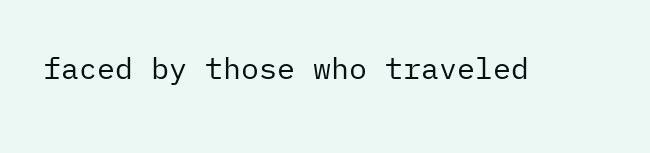faced by those who traveled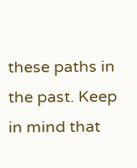these paths in the past. Keep in mind that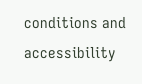conditions and accessibility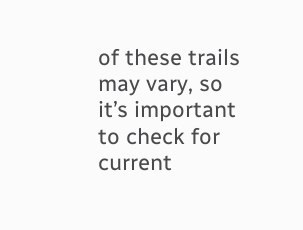of these trails may vary, so it’s important to check for current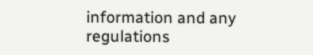information and any regulations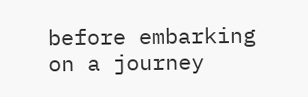before embarking on a journey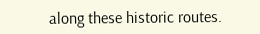along these historic routes.